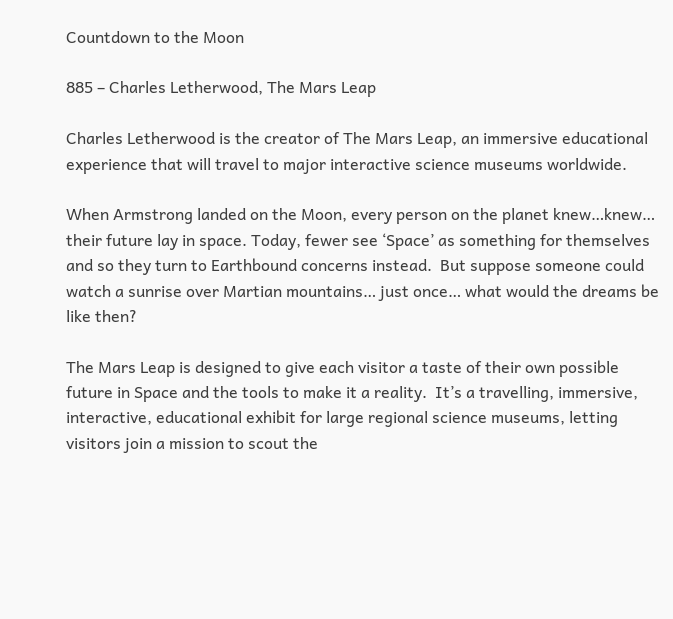Countdown to the Moon

885 – Charles Letherwood, The Mars Leap

Charles Letherwood is the creator of The Mars Leap, an immersive educational experience that will travel to major interactive science museums worldwide.

When Armstrong landed on the Moon, every person on the planet knew…knew… their future lay in space. Today, fewer see ‘Space’ as something for themselves and so they turn to Earthbound concerns instead.  But suppose someone could watch a sunrise over Martian mountains… just once… what would the dreams be like then?

The Mars Leap is designed to give each visitor a taste of their own possible future in Space and the tools to make it a reality.  It’s a travelling, immersive, interactive, educational exhibit for large regional science museums, letting visitors join a mission to scout the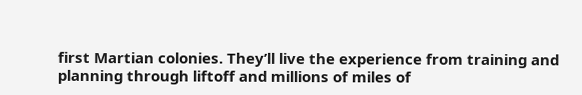first Martian colonies. They’ll live the experience from training and planning through liftoff and millions of miles of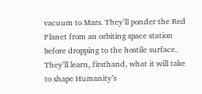vacuum to Mars. They’ll ponder the Red Planet from an orbiting space station before dropping to the hostile surface.  They’ll learn, firsthand, what it will take to shape Humanity’s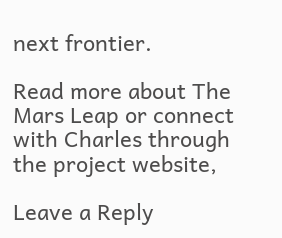next frontier.

Read more about The Mars Leap or connect with Charles through the project website,

Leave a Reply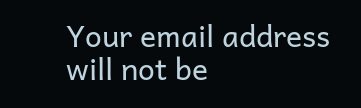Your email address will not be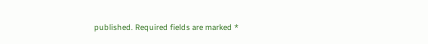published. Required fields are marked *